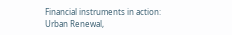Financial instruments in action: Urban Renewal,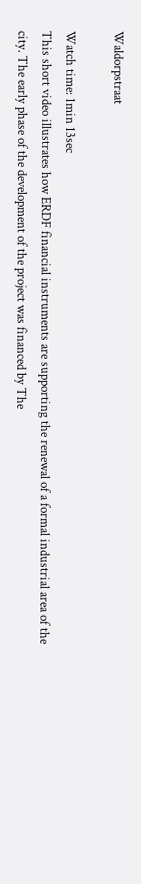Waldorpstraat

Watch time: 1min 13sec
This short video illustrates how ERDF financial instruments are supporting the renewal of a formal industrial area of the city. The early phase of the development of the project was financed by The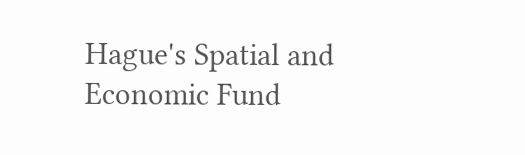Hague's Spatial and Economic Fund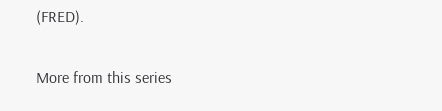(FRED).

More from this series